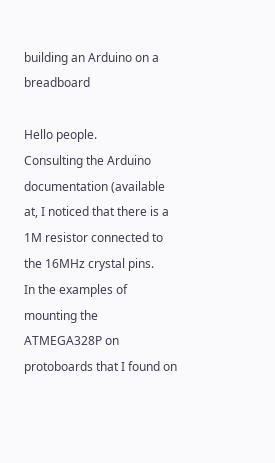building an Arduino on a breadboard

Hello people.
Consulting the Arduino documentation (available at, I noticed that there is a 1M resistor connected to the 16MHz crystal pins.
In the examples of mounting the ATMEGA328P on protoboards that I found on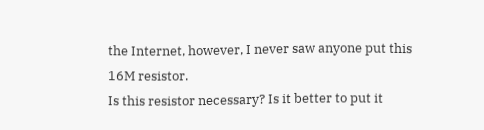the Internet, however, I never saw anyone put this 16M resistor.
Is this resistor necessary? Is it better to put it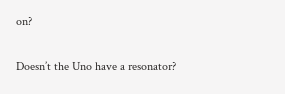on?

Doesn’t the Uno have a resonator?